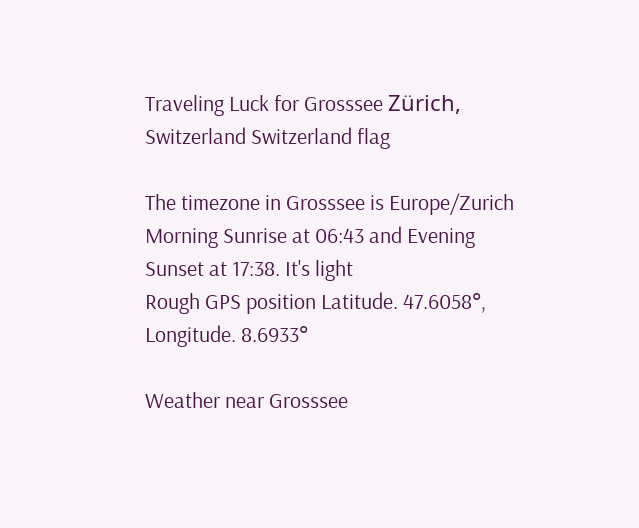Traveling Luck for Grosssee Zürich, Switzerland Switzerland flag

The timezone in Grosssee is Europe/Zurich
Morning Sunrise at 06:43 and Evening Sunset at 17:38. It's light
Rough GPS position Latitude. 47.6058°, Longitude. 8.6933°

Weather near Grosssee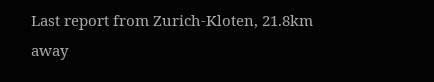Last report from Zurich-Kloten, 21.8km away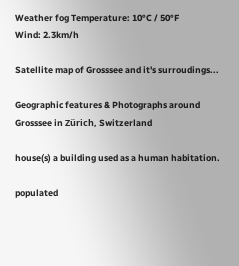Weather fog Temperature: 10°C / 50°F
Wind: 2.3km/h

Satellite map of Grosssee and it's surroudings...

Geographic features & Photographs around Grosssee in Zürich, Switzerland

house(s) a building used as a human habitation.

populated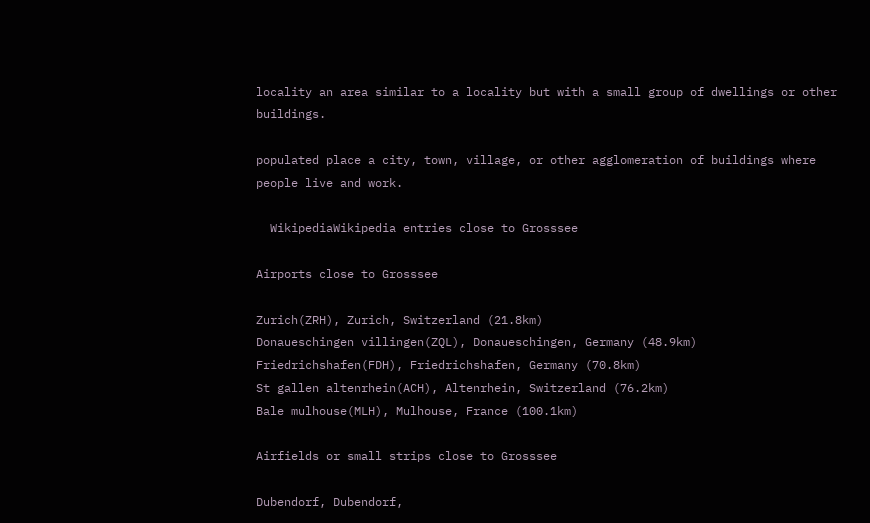locality an area similar to a locality but with a small group of dwellings or other buildings.

populated place a city, town, village, or other agglomeration of buildings where people live and work.

  WikipediaWikipedia entries close to Grosssee

Airports close to Grosssee

Zurich(ZRH), Zurich, Switzerland (21.8km)
Donaueschingen villingen(ZQL), Donaueschingen, Germany (48.9km)
Friedrichshafen(FDH), Friedrichshafen, Germany (70.8km)
St gallen altenrhein(ACH), Altenrhein, Switzerland (76.2km)
Bale mulhouse(MLH), Mulhouse, France (100.1km)

Airfields or small strips close to Grosssee

Dubendorf, Dubendorf,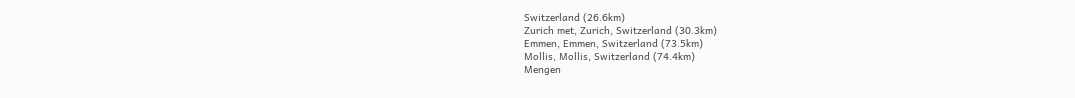Switzerland (26.6km)
Zurich met, Zurich, Switzerland (30.3km)
Emmen, Emmen, Switzerland (73.5km)
Mollis, Mollis, Switzerland (74.4km)
Mengen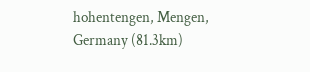hohentengen, Mengen, Germany (81.3km)